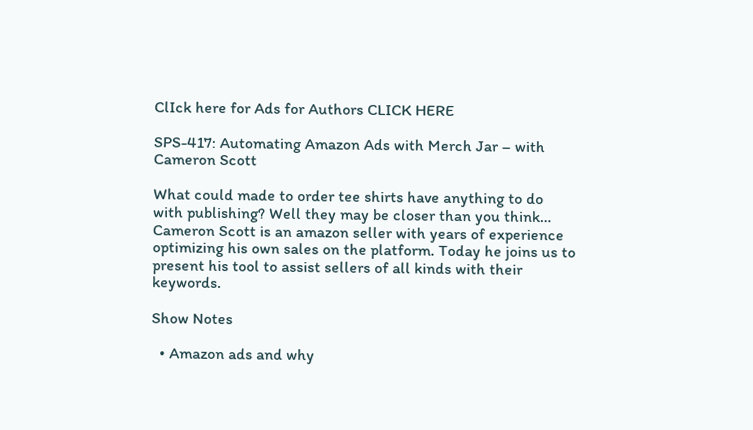ClIck here for Ads for Authors CLICK HERE

SPS-417: Automating Amazon Ads with Merch Jar – with Cameron Scott

What could made to order tee shirts have anything to do with publishing? Well they may be closer than you think… Cameron Scott is an amazon seller with years of experience optimizing his own sales on the platform. Today he joins us to present his tool to assist sellers of all kinds with their keywords.

Show Notes

  • Amazon ads and why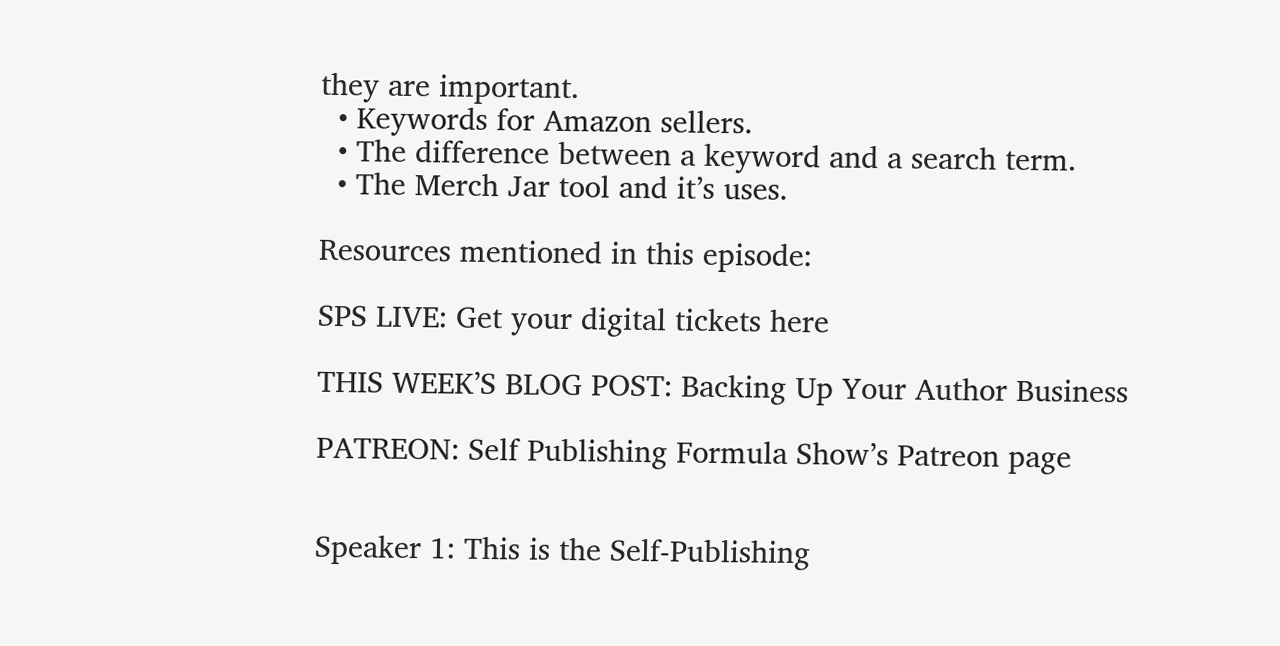they are important.
  • Keywords for Amazon sellers.
  • The difference between a keyword and a search term.
  • The Merch Jar tool and it’s uses.

Resources mentioned in this episode:

SPS LIVE: Get your digital tickets here

THIS WEEK’S BLOG POST: Backing Up Your Author Business

PATREON: Self Publishing Formula Show’s Patreon page


Speaker 1: This is the Self-Publishing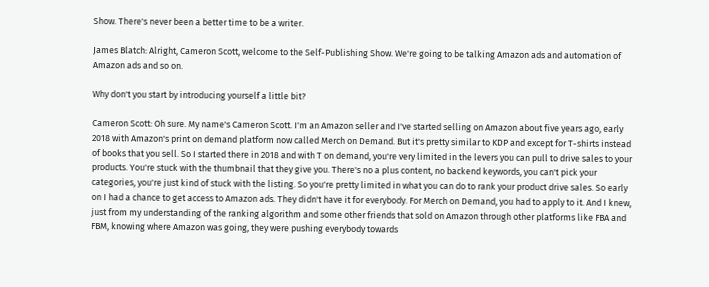Show. There's never been a better time to be a writer.

James Blatch: Alright, Cameron Scott, welcome to the Self-Publishing Show. We're going to be talking Amazon ads and automation of Amazon ads and so on.

Why don't you start by introducing yourself a little bit?

Cameron Scott: Oh sure. My name's Cameron Scott. I'm an Amazon seller and I've started selling on Amazon about five years ago, early 2018 with Amazon's print on demand platform now called Merch on Demand. But it's pretty similar to KDP and except for T-shirts instead of books that you sell. So I started there in 2018 and with T on demand, you're very limited in the levers you can pull to drive sales to your products. You're stuck with the thumbnail that they give you. There's no a plus content, no backend keywords, you can't pick your categories, you're just kind of stuck with the listing. So you're pretty limited in what you can do to rank your product drive sales. So early on I had a chance to get access to Amazon ads. They didn't have it for everybody. For Merch on Demand, you had to apply to it. And I knew, just from my understanding of the ranking algorithm and some other friends that sold on Amazon through other platforms like FBA and FBM, knowing where Amazon was going, they were pushing everybody towards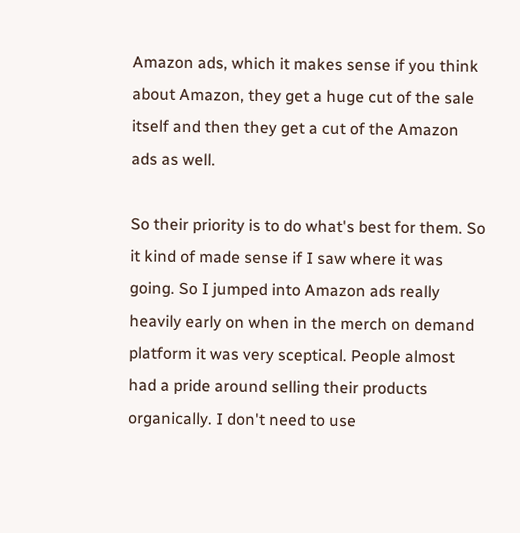Amazon ads, which it makes sense if you think about Amazon, they get a huge cut of the sale itself and then they get a cut of the Amazon ads as well.

So their priority is to do what's best for them. So it kind of made sense if I saw where it was going. So I jumped into Amazon ads really heavily early on when in the merch on demand platform it was very sceptical. People almost had a pride around selling their products organically. I don't need to use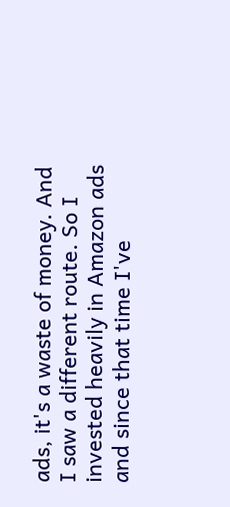ads, it's a waste of money. And I saw a different route. So I invested heavily in Amazon ads and since that time I've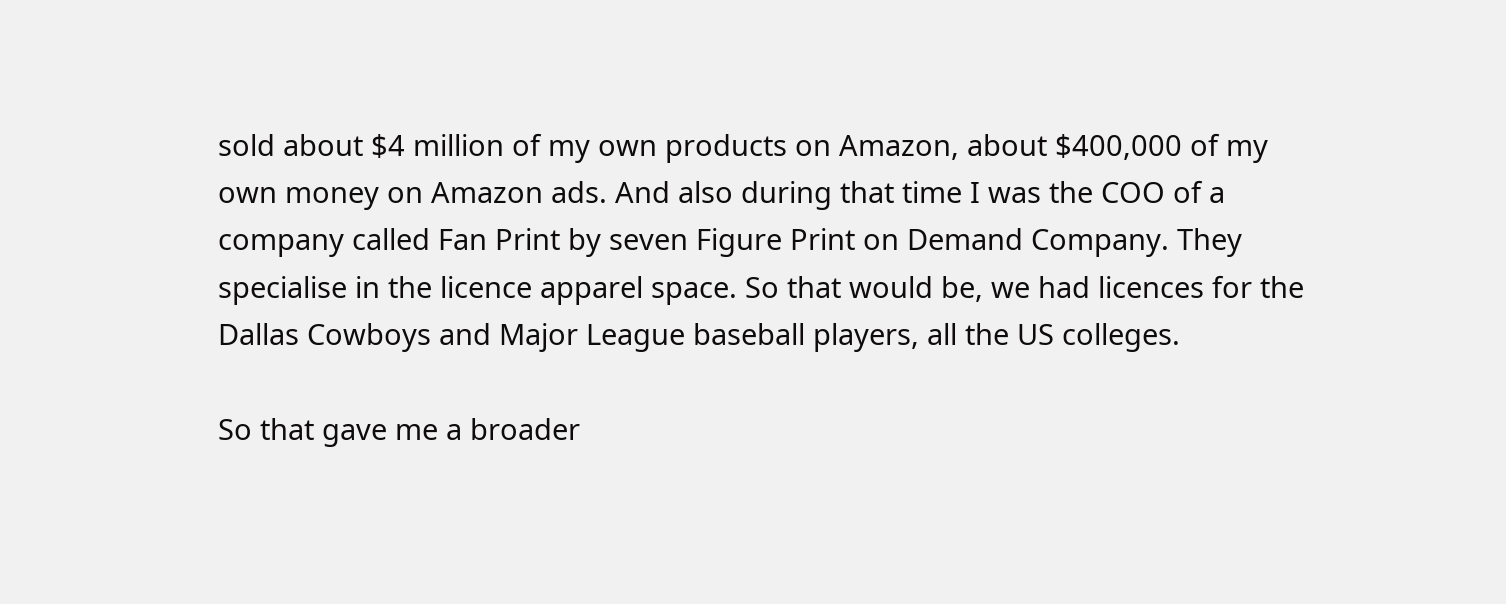sold about $4 million of my own products on Amazon, about $400,000 of my own money on Amazon ads. And also during that time I was the COO of a company called Fan Print by seven Figure Print on Demand Company. They specialise in the licence apparel space. So that would be, we had licences for the Dallas Cowboys and Major League baseball players, all the US colleges.

So that gave me a broader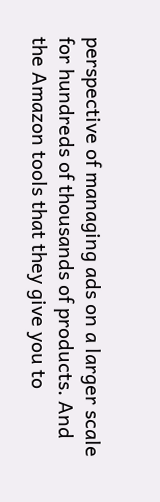perspective of managing ads on a larger scale for hundreds of thousands of products. And the Amazon tools that they give you to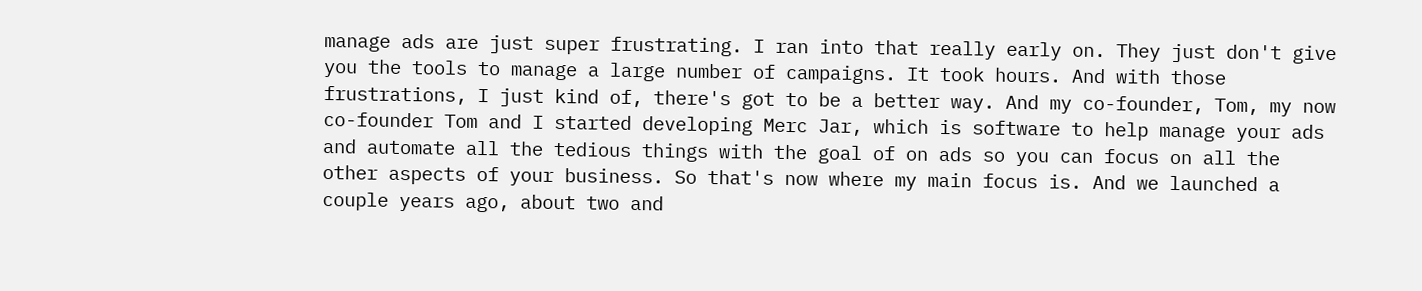manage ads are just super frustrating. I ran into that really early on. They just don't give you the tools to manage a large number of campaigns. It took hours. And with those frustrations, I just kind of, there's got to be a better way. And my co-founder, Tom, my now co-founder Tom and I started developing Merc Jar, which is software to help manage your ads and automate all the tedious things with the goal of on ads so you can focus on all the other aspects of your business. So that's now where my main focus is. And we launched a couple years ago, about two and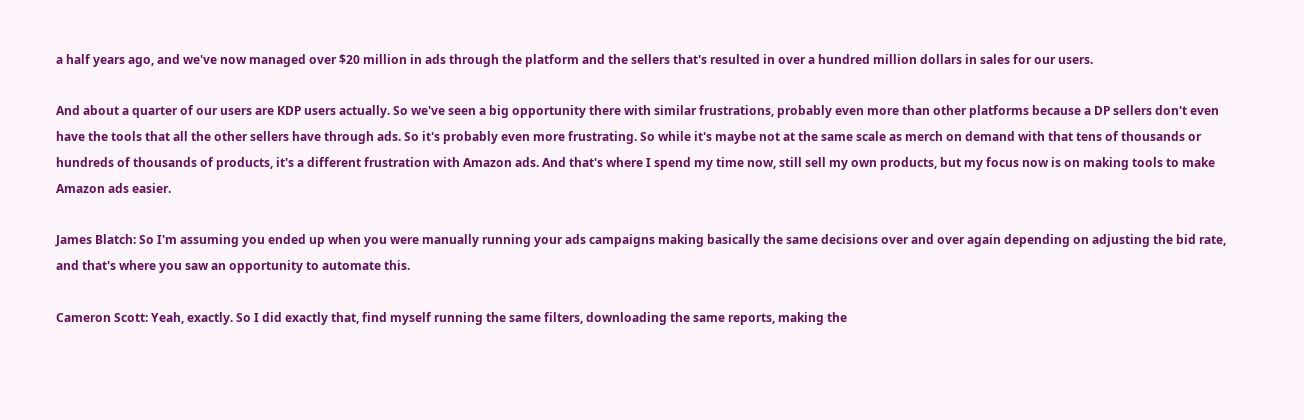a half years ago, and we've now managed over $20 million in ads through the platform and the sellers that's resulted in over a hundred million dollars in sales for our users.

And about a quarter of our users are KDP users actually. So we've seen a big opportunity there with similar frustrations, probably even more than other platforms because a DP sellers don't even have the tools that all the other sellers have through ads. So it's probably even more frustrating. So while it's maybe not at the same scale as merch on demand with that tens of thousands or hundreds of thousands of products, it's a different frustration with Amazon ads. And that's where I spend my time now, still sell my own products, but my focus now is on making tools to make Amazon ads easier.

James Blatch: So I'm assuming you ended up when you were manually running your ads campaigns making basically the same decisions over and over again depending on adjusting the bid rate, and that's where you saw an opportunity to automate this.

Cameron Scott: Yeah, exactly. So I did exactly that, find myself running the same filters, downloading the same reports, making the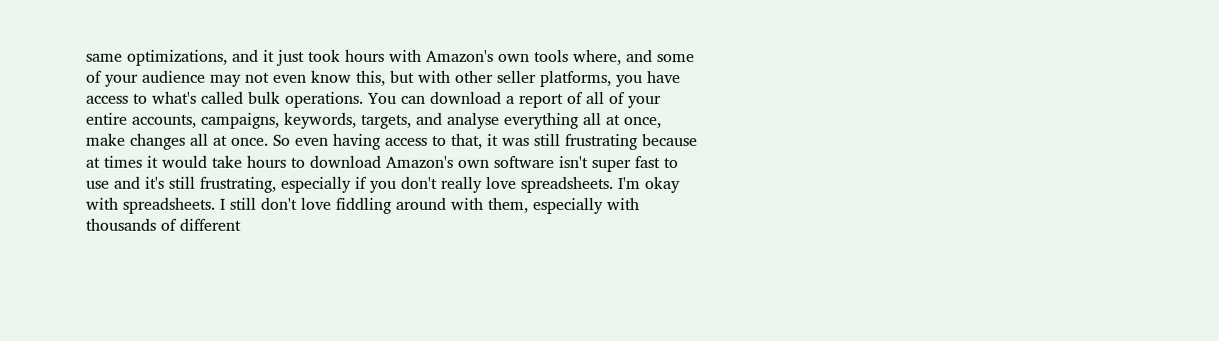same optimizations, and it just took hours with Amazon's own tools where, and some of your audience may not even know this, but with other seller platforms, you have access to what's called bulk operations. You can download a report of all of your entire accounts, campaigns, keywords, targets, and analyse everything all at once, make changes all at once. So even having access to that, it was still frustrating because at times it would take hours to download Amazon's own software isn't super fast to use and it's still frustrating, especially if you don't really love spreadsheets. I'm okay with spreadsheets. I still don't love fiddling around with them, especially with thousands of different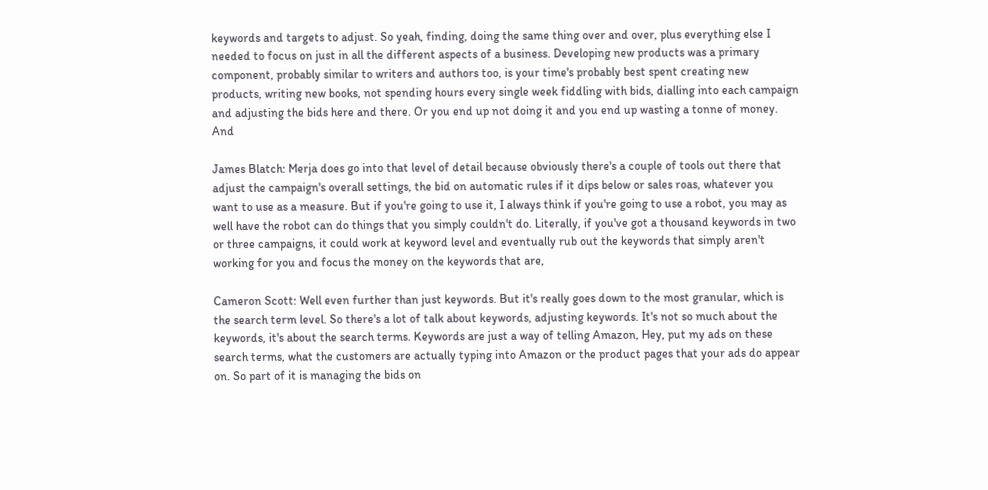keywords and targets to adjust. So yeah, finding, doing the same thing over and over, plus everything else I needed to focus on just in all the different aspects of a business. Developing new products was a primary component, probably similar to writers and authors too, is your time's probably best spent creating new products, writing new books, not spending hours every single week fiddling with bids, dialling into each campaign and adjusting the bids here and there. Or you end up not doing it and you end up wasting a tonne of money. And

James Blatch: Merja does go into that level of detail because obviously there's a couple of tools out there that adjust the campaign's overall settings, the bid on automatic rules if it dips below or sales roas, whatever you want to use as a measure. But if you're going to use it, I always think if you're going to use a robot, you may as well have the robot can do things that you simply couldn't do. Literally, if you've got a thousand keywords in two or three campaigns, it could work at keyword level and eventually rub out the keywords that simply aren't working for you and focus the money on the keywords that are,

Cameron Scott: Well even further than just keywords. But it's really goes down to the most granular, which is the search term level. So there's a lot of talk about keywords, adjusting keywords. It's not so much about the keywords, it's about the search terms. Keywords are just a way of telling Amazon, Hey, put my ads on these search terms, what the customers are actually typing into Amazon or the product pages that your ads do appear on. So part of it is managing the bids on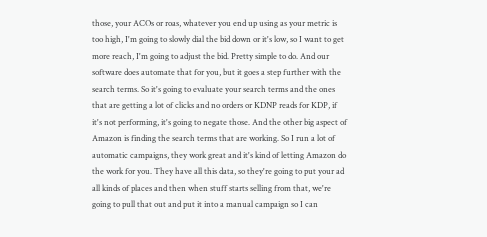those, your ACOs or roas, whatever you end up using as your metric is too high, I'm going to slowly dial the bid down or it's low, so I want to get more reach, I'm going to adjust the bid. Pretty simple to do. And our software does automate that for you, but it goes a step further with the search terms. So it's going to evaluate your search terms and the ones that are getting a lot of clicks and no orders or KDNP reads for KDP, if it's not performing, it's going to negate those. And the other big aspect of Amazon is finding the search terms that are working. So I run a lot of automatic campaigns, they work great and it's kind of letting Amazon do the work for you. They have all this data, so they're going to put your ad all kinds of places and then when stuff starts selling from that, we're going to pull that out and put it into a manual campaign so I can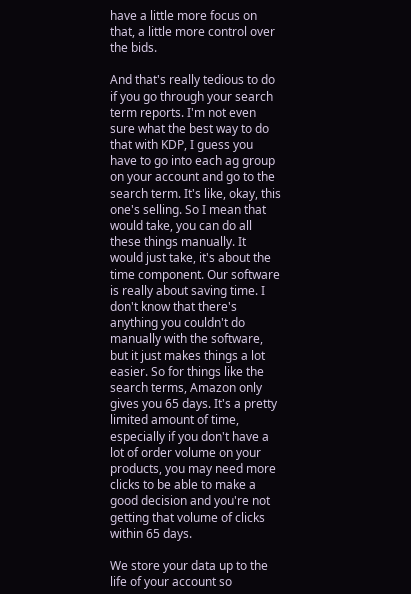have a little more focus on that, a little more control over the bids.

And that's really tedious to do if you go through your search term reports. I'm not even sure what the best way to do that with KDP, I guess you have to go into each ag group on your account and go to the search term. It's like, okay, this one's selling. So I mean that would take, you can do all these things manually. It would just take, it's about the time component. Our software is really about saving time. I don't know that there's anything you couldn't do manually with the software, but it just makes things a lot easier. So for things like the search terms, Amazon only gives you 65 days. It's a pretty limited amount of time, especially if you don't have a lot of order volume on your products, you may need more clicks to be able to make a good decision and you're not getting that volume of clicks within 65 days.

We store your data up to the life of your account so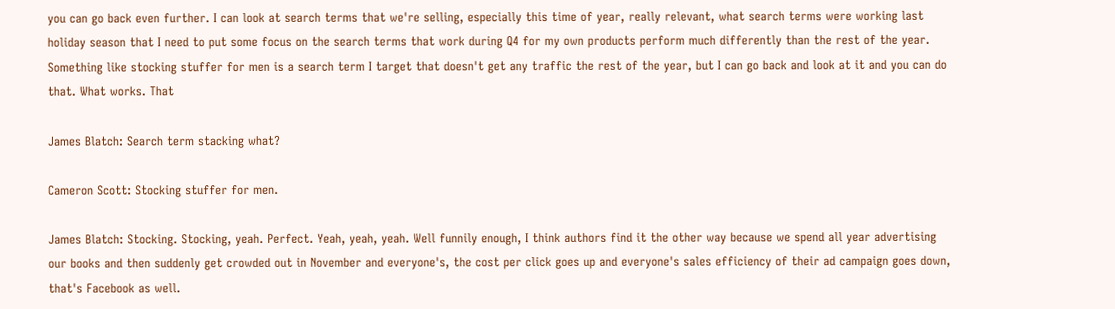you can go back even further. I can look at search terms that we're selling, especially this time of year, really relevant, what search terms were working last holiday season that I need to put some focus on the search terms that work during Q4 for my own products perform much differently than the rest of the year. Something like stocking stuffer for men is a search term I target that doesn't get any traffic the rest of the year, but I can go back and look at it and you can do that. What works. That

James Blatch: Search term stacking what?

Cameron Scott: Stocking stuffer for men.

James Blatch: Stocking. Stocking, yeah. Perfect. Yeah, yeah, yeah. Well funnily enough, I think authors find it the other way because we spend all year advertising our books and then suddenly get crowded out in November and everyone's, the cost per click goes up and everyone's sales efficiency of their ad campaign goes down, that's Facebook as well.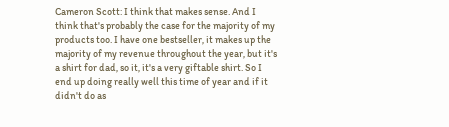Cameron Scott: I think that makes sense. And I think that's probably the case for the majority of my products too. I have one bestseller, it makes up the majority of my revenue throughout the year, but it's a shirt for dad, so it, it's a very giftable shirt. So I end up doing really well this time of year and if it didn't do as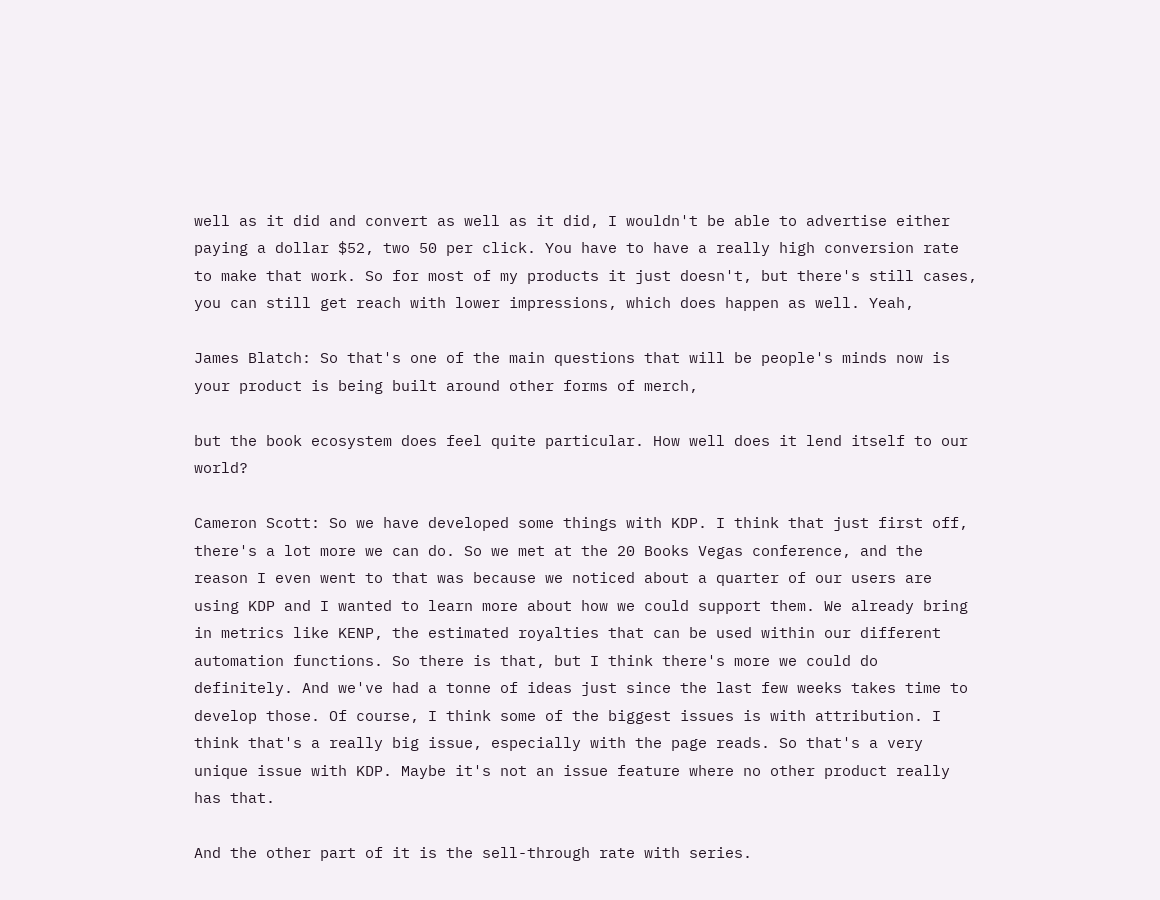well as it did and convert as well as it did, I wouldn't be able to advertise either paying a dollar $52, two 50 per click. You have to have a really high conversion rate to make that work. So for most of my products it just doesn't, but there's still cases, you can still get reach with lower impressions, which does happen as well. Yeah,

James Blatch: So that's one of the main questions that will be people's minds now is your product is being built around other forms of merch,

but the book ecosystem does feel quite particular. How well does it lend itself to our world?

Cameron Scott: So we have developed some things with KDP. I think that just first off, there's a lot more we can do. So we met at the 20 Books Vegas conference, and the reason I even went to that was because we noticed about a quarter of our users are using KDP and I wanted to learn more about how we could support them. We already bring in metrics like KENP, the estimated royalties that can be used within our different automation functions. So there is that, but I think there's more we could do definitely. And we've had a tonne of ideas just since the last few weeks takes time to develop those. Of course, I think some of the biggest issues is with attribution. I think that's a really big issue, especially with the page reads. So that's a very unique issue with KDP. Maybe it's not an issue feature where no other product really has that.

And the other part of it is the sell-through rate with series.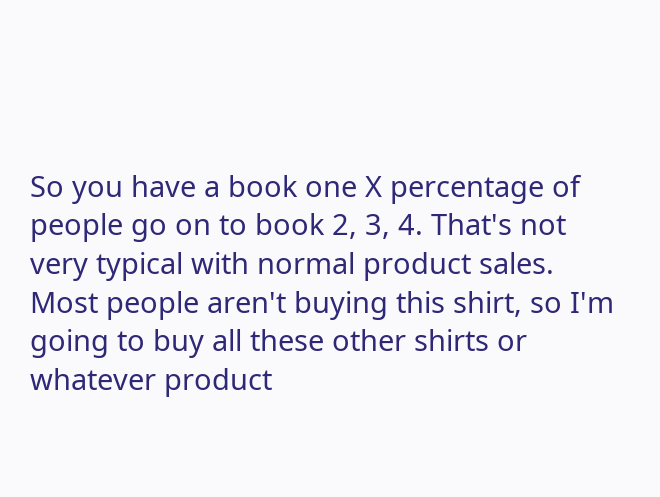So you have a book one X percentage of people go on to book 2, 3, 4. That's not very typical with normal product sales. Most people aren't buying this shirt, so I'm going to buy all these other shirts or whatever product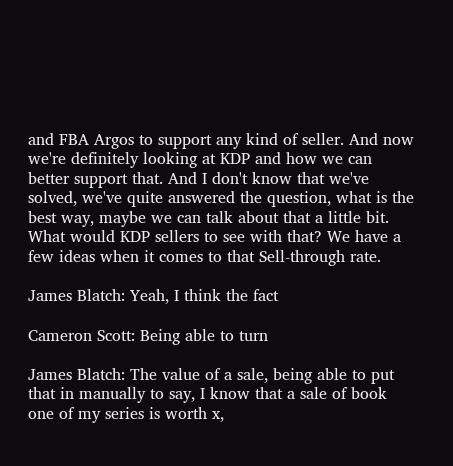and FBA Argos to support any kind of seller. And now we're definitely looking at KDP and how we can better support that. And I don't know that we've solved, we've quite answered the question, what is the best way, maybe we can talk about that a little bit. What would KDP sellers to see with that? We have a few ideas when it comes to that Sell-through rate.

James Blatch: Yeah, I think the fact

Cameron Scott: Being able to turn

James Blatch: The value of a sale, being able to put that in manually to say, I know that a sale of book one of my series is worth x,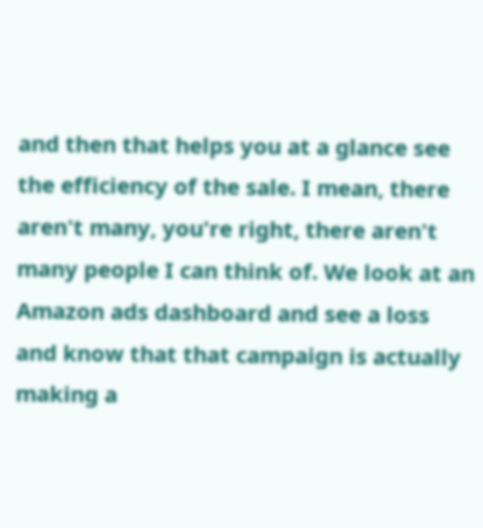and then that helps you at a glance see the efficiency of the sale. I mean, there aren't many, you're right, there aren't many people I can think of. We look at an Amazon ads dashboard and see a loss and know that that campaign is actually making a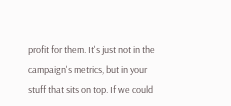profit for them. It's just not in the campaign's metrics, but in your stuff that sits on top. If we could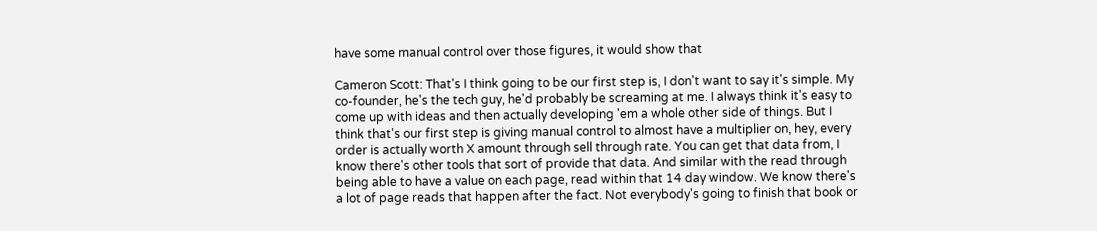have some manual control over those figures, it would show that

Cameron Scott: That's I think going to be our first step is, I don't want to say it's simple. My co-founder, he's the tech guy, he'd probably be screaming at me. I always think it's easy to come up with ideas and then actually developing 'em a whole other side of things. But I think that's our first step is giving manual control to almost have a multiplier on, hey, every order is actually worth X amount through sell through rate. You can get that data from, I know there's other tools that sort of provide that data. And similar with the read through being able to have a value on each page, read within that 14 day window. We know there's a lot of page reads that happen after the fact. Not everybody's going to finish that book or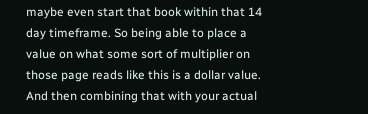maybe even start that book within that 14 day timeframe. So being able to place a value on what some sort of multiplier on those page reads like this is a dollar value. And then combining that with your actual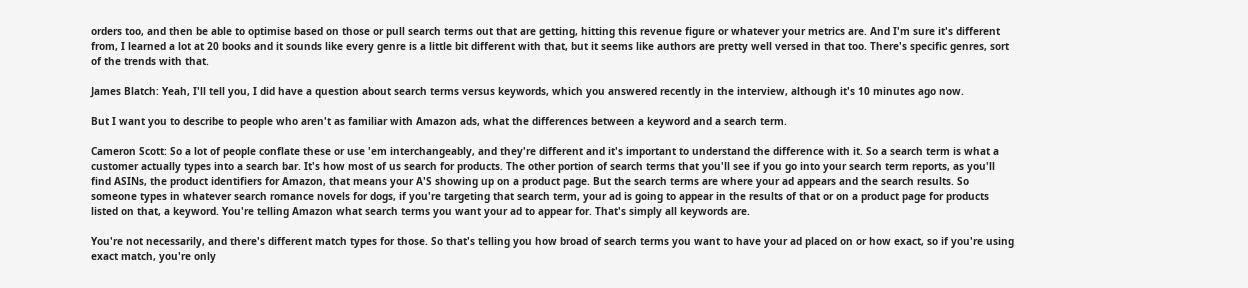orders too, and then be able to optimise based on those or pull search terms out that are getting, hitting this revenue figure or whatever your metrics are. And I'm sure it's different from, I learned a lot at 20 books and it sounds like every genre is a little bit different with that, but it seems like authors are pretty well versed in that too. There's specific genres, sort of the trends with that.

James Blatch: Yeah, I'll tell you, I did have a question about search terms versus keywords, which you answered recently in the interview, although it's 10 minutes ago now.

But I want you to describe to people who aren't as familiar with Amazon ads, what the differences between a keyword and a search term.

Cameron Scott: So a lot of people conflate these or use 'em interchangeably, and they're different and it's important to understand the difference with it. So a search term is what a customer actually types into a search bar. It's how most of us search for products. The other portion of search terms that you'll see if you go into your search term reports, as you'll find ASINs, the product identifiers for Amazon, that means your A'S showing up on a product page. But the search terms are where your ad appears and the search results. So someone types in whatever search romance novels for dogs, if you're targeting that search term, your ad is going to appear in the results of that or on a product page for products listed on that, a keyword. You're telling Amazon what search terms you want your ad to appear for. That's simply all keywords are.

You're not necessarily, and there's different match types for those. So that's telling you how broad of search terms you want to have your ad placed on or how exact, so if you're using exact match, you're only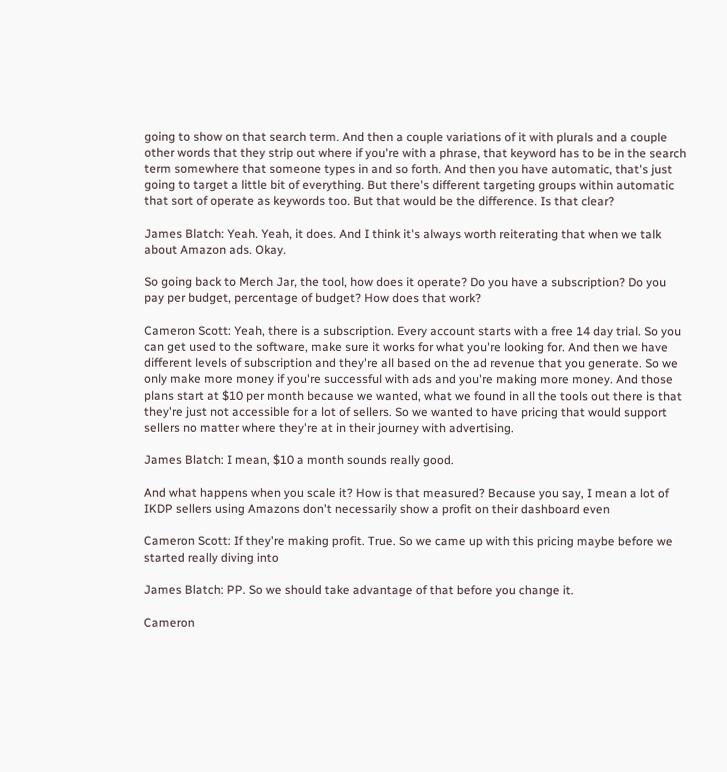going to show on that search term. And then a couple variations of it with plurals and a couple other words that they strip out where if you're with a phrase, that keyword has to be in the search term somewhere that someone types in and so forth. And then you have automatic, that's just going to target a little bit of everything. But there's different targeting groups within automatic that sort of operate as keywords too. But that would be the difference. Is that clear?

James Blatch: Yeah. Yeah, it does. And I think it's always worth reiterating that when we talk about Amazon ads. Okay.

So going back to Merch Jar, the tool, how does it operate? Do you have a subscription? Do you pay per budget, percentage of budget? How does that work?

Cameron Scott: Yeah, there is a subscription. Every account starts with a free 14 day trial. So you can get used to the software, make sure it works for what you're looking for. And then we have different levels of subscription and they're all based on the ad revenue that you generate. So we only make more money if you're successful with ads and you're making more money. And those plans start at $10 per month because we wanted, what we found in all the tools out there is that they're just not accessible for a lot of sellers. So we wanted to have pricing that would support sellers no matter where they're at in their journey with advertising.

James Blatch: I mean, $10 a month sounds really good.

And what happens when you scale it? How is that measured? Because you say, I mean a lot of IKDP sellers using Amazons don't necessarily show a profit on their dashboard even

Cameron Scott: If they're making profit. True. So we came up with this pricing maybe before we started really diving into

James Blatch: PP. So we should take advantage of that before you change it.

Cameron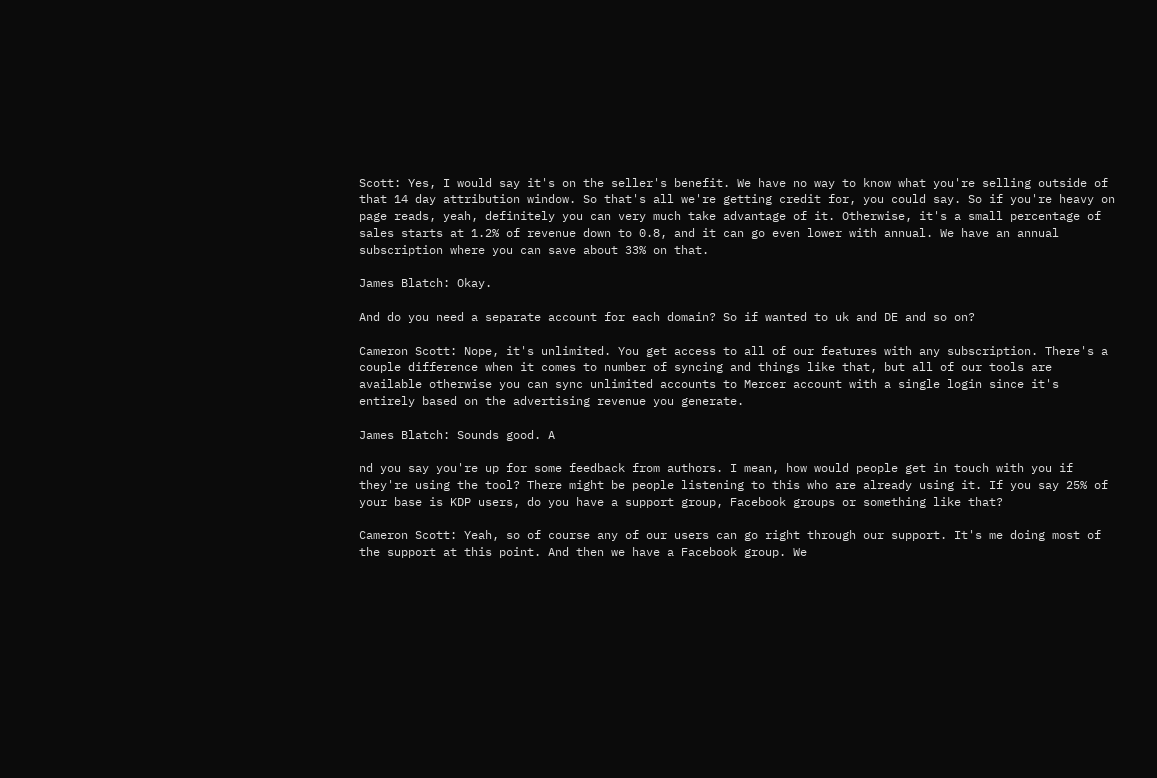Scott: Yes, I would say it's on the seller's benefit. We have no way to know what you're selling outside of that 14 day attribution window. So that's all we're getting credit for, you could say. So if you're heavy on page reads, yeah, definitely you can very much take advantage of it. Otherwise, it's a small percentage of sales starts at 1.2% of revenue down to 0.8, and it can go even lower with annual. We have an annual subscription where you can save about 33% on that.

James Blatch: Okay.

And do you need a separate account for each domain? So if wanted to uk and DE and so on?

Cameron Scott: Nope, it's unlimited. You get access to all of our features with any subscription. There's a couple difference when it comes to number of syncing and things like that, but all of our tools are available otherwise you can sync unlimited accounts to Mercer account with a single login since it's entirely based on the advertising revenue you generate.

James Blatch: Sounds good. A

nd you say you're up for some feedback from authors. I mean, how would people get in touch with you if they're using the tool? There might be people listening to this who are already using it. If you say 25% of your base is KDP users, do you have a support group, Facebook groups or something like that?

Cameron Scott: Yeah, so of course any of our users can go right through our support. It's me doing most of the support at this point. And then we have a Facebook group. We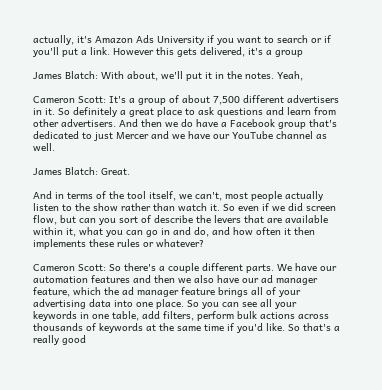actually, it's Amazon Ads University if you want to search or if you'll put a link. However this gets delivered, it's a group

James Blatch: With about, we'll put it in the notes. Yeah,

Cameron Scott: It's a group of about 7,500 different advertisers in it. So definitely a great place to ask questions and learn from other advertisers. And then we do have a Facebook group that's dedicated to just Mercer and we have our YouTube channel as well.

James Blatch: Great.

And in terms of the tool itself, we can't, most people actually listen to the show rather than watch it. So even if we did screen flow, but can you sort of describe the levers that are available within it, what you can go in and do, and how often it then implements these rules or whatever?

Cameron Scott: So there's a couple different parts. We have our automation features and then we also have our ad manager feature, which the ad manager feature brings all of your advertising data into one place. So you can see all your keywords in one table, add filters, perform bulk actions across thousands of keywords at the same time if you'd like. So that's a really good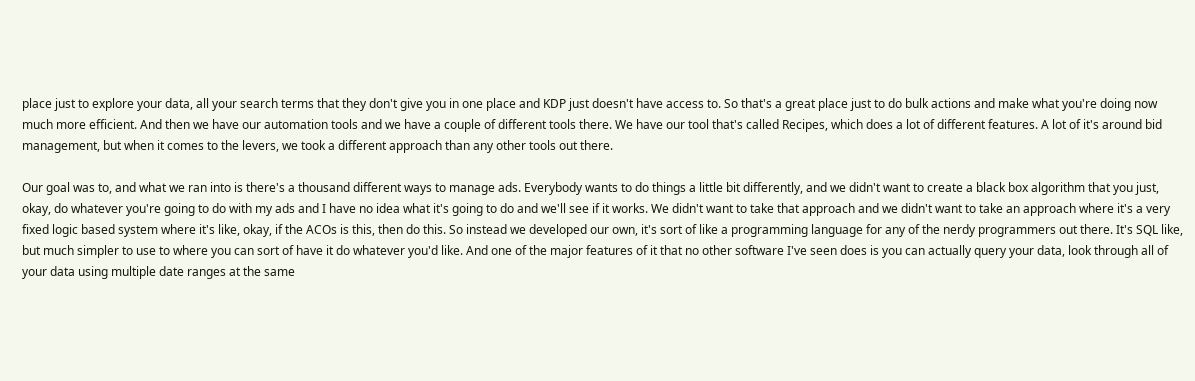place just to explore your data, all your search terms that they don't give you in one place and KDP just doesn't have access to. So that's a great place just to do bulk actions and make what you're doing now much more efficient. And then we have our automation tools and we have a couple of different tools there. We have our tool that's called Recipes, which does a lot of different features. A lot of it's around bid management, but when it comes to the levers, we took a different approach than any other tools out there.

Our goal was to, and what we ran into is there's a thousand different ways to manage ads. Everybody wants to do things a little bit differently, and we didn't want to create a black box algorithm that you just, okay, do whatever you're going to do with my ads and I have no idea what it's going to do and we'll see if it works. We didn't want to take that approach and we didn't want to take an approach where it's a very fixed logic based system where it's like, okay, if the ACOs is this, then do this. So instead we developed our own, it's sort of like a programming language for any of the nerdy programmers out there. It's SQL like, but much simpler to use to where you can sort of have it do whatever you'd like. And one of the major features of it that no other software I've seen does is you can actually query your data, look through all of your data using multiple date ranges at the same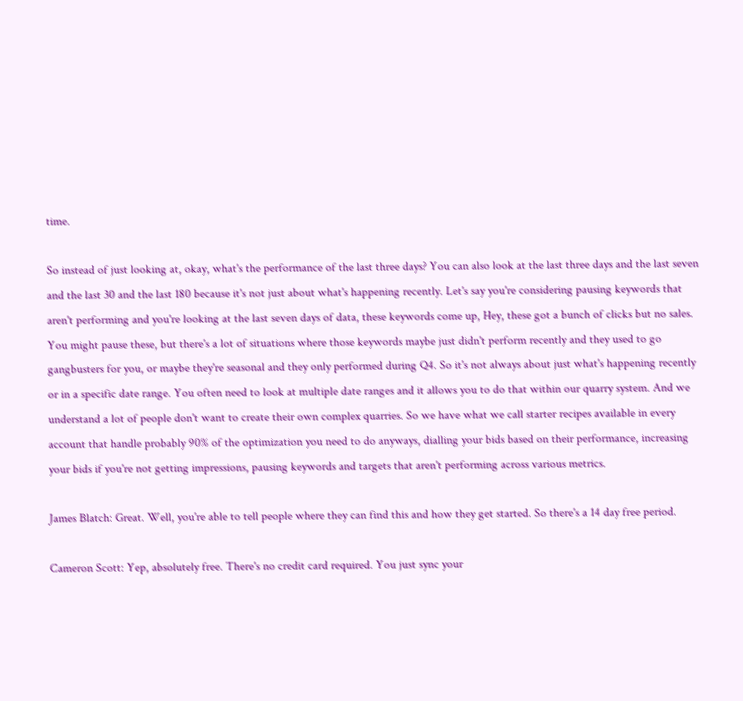time.

So instead of just looking at, okay, what's the performance of the last three days? You can also look at the last three days and the last seven and the last 30 and the last 180 because it's not just about what's happening recently. Let's say you're considering pausing keywords that aren't performing and you're looking at the last seven days of data, these keywords come up, Hey, these got a bunch of clicks but no sales. You might pause these, but there's a lot of situations where those keywords maybe just didn't perform recently and they used to go gangbusters for you, or maybe they're seasonal and they only performed during Q4. So it's not always about just what's happening recently or in a specific date range. You often need to look at multiple date ranges and it allows you to do that within our quarry system. And we understand a lot of people don't want to create their own complex quarries. So we have what we call starter recipes available in every account that handle probably 90% of the optimization you need to do anyways, dialling your bids based on their performance, increasing your bids if you're not getting impressions, pausing keywords and targets that aren't performing across various metrics.

James Blatch: Great. Well, you're able to tell people where they can find this and how they get started. So there's a 14 day free period.

Cameron Scott: Yep, absolutely free. There's no credit card required. You just sync your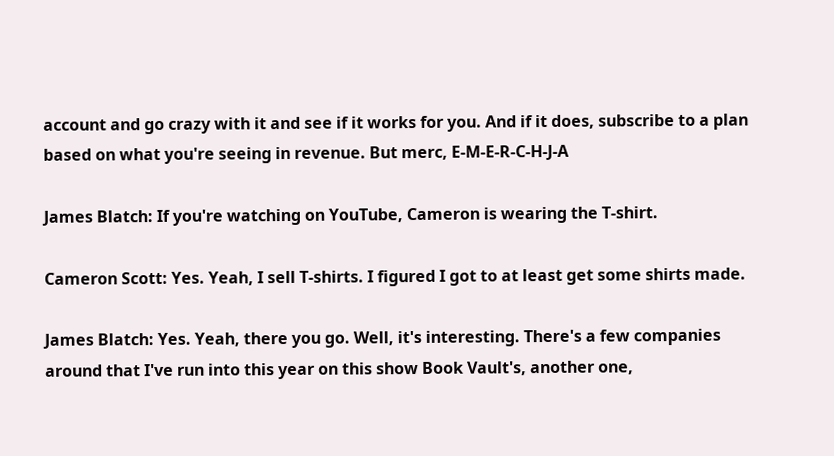account and go crazy with it and see if it works for you. And if it does, subscribe to a plan based on what you're seeing in revenue. But merc, E-M-E-R-C-H-J-A

James Blatch: If you're watching on YouTube, Cameron is wearing the T-shirt.

Cameron Scott: Yes. Yeah, I sell T-shirts. I figured I got to at least get some shirts made.

James Blatch: Yes. Yeah, there you go. Well, it's interesting. There's a few companies around that I've run into this year on this show Book Vault's, another one,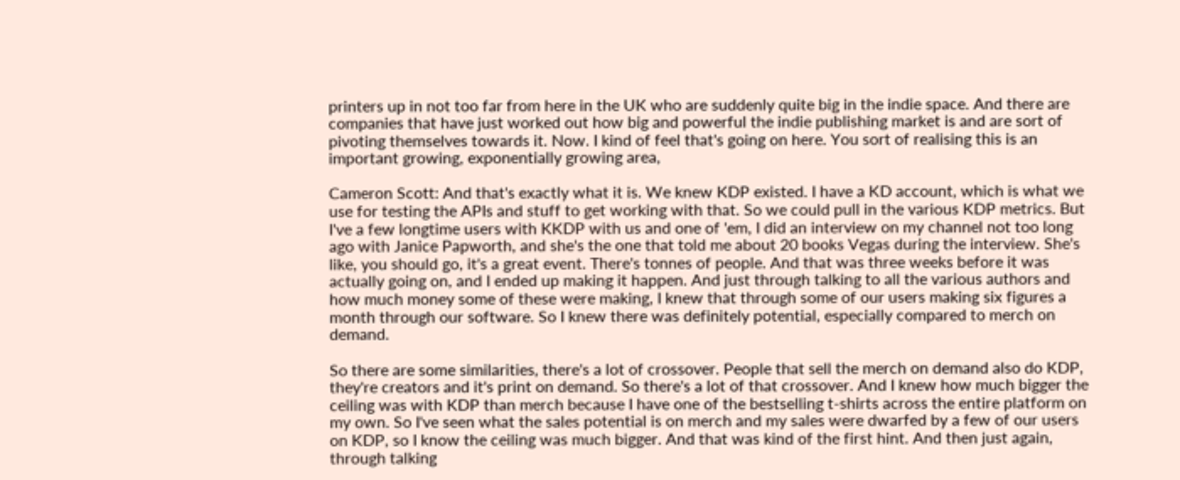printers up in not too far from here in the UK who are suddenly quite big in the indie space. And there are companies that have just worked out how big and powerful the indie publishing market is and are sort of pivoting themselves towards it. Now. I kind of feel that's going on here. You sort of realising this is an important growing, exponentially growing area,

Cameron Scott: And that's exactly what it is. We knew KDP existed. I have a KD account, which is what we use for testing the APIs and stuff to get working with that. So we could pull in the various KDP metrics. But I've a few longtime users with KKDP with us and one of 'em, I did an interview on my channel not too long ago with Janice Papworth, and she's the one that told me about 20 books Vegas during the interview. She's like, you should go, it's a great event. There's tonnes of people. And that was three weeks before it was actually going on, and I ended up making it happen. And just through talking to all the various authors and how much money some of these were making, I knew that through some of our users making six figures a month through our software. So I knew there was definitely potential, especially compared to merch on demand.

So there are some similarities, there's a lot of crossover. People that sell the merch on demand also do KDP, they're creators and it's print on demand. So there's a lot of that crossover. And I knew how much bigger the ceiling was with KDP than merch because I have one of the bestselling t-shirts across the entire platform on my own. So I've seen what the sales potential is on merch and my sales were dwarfed by a few of our users on KDP, so I know the ceiling was much bigger. And that was kind of the first hint. And then just again, through talking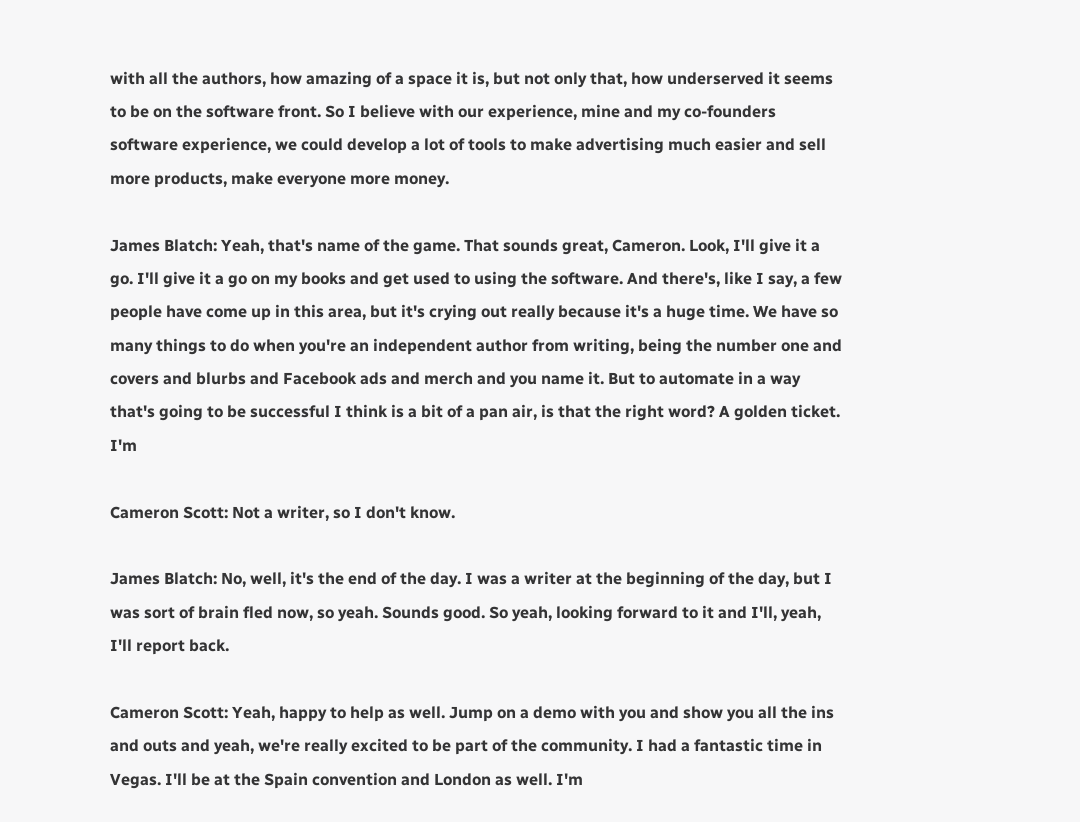with all the authors, how amazing of a space it is, but not only that, how underserved it seems to be on the software front. So I believe with our experience, mine and my co-founders software experience, we could develop a lot of tools to make advertising much easier and sell more products, make everyone more money.

James Blatch: Yeah, that's name of the game. That sounds great, Cameron. Look, I'll give it a go. I'll give it a go on my books and get used to using the software. And there's, like I say, a few people have come up in this area, but it's crying out really because it's a huge time. We have so many things to do when you're an independent author from writing, being the number one and covers and blurbs and Facebook ads and merch and you name it. But to automate in a way that's going to be successful I think is a bit of a pan air, is that the right word? A golden ticket. I'm

Cameron Scott: Not a writer, so I don't know.

James Blatch: No, well, it's the end of the day. I was a writer at the beginning of the day, but I was sort of brain fled now, so yeah. Sounds good. So yeah, looking forward to it and I'll, yeah, I'll report back.

Cameron Scott: Yeah, happy to help as well. Jump on a demo with you and show you all the ins and outs and yeah, we're really excited to be part of the community. I had a fantastic time in Vegas. I'll be at the Spain convention and London as well. I'm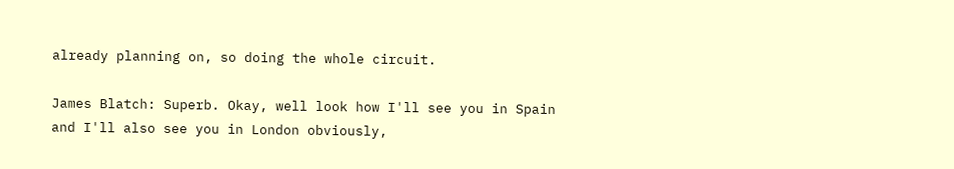already planning on, so doing the whole circuit.

James Blatch: Superb. Okay, well look how I'll see you in Spain and I'll also see you in London obviously,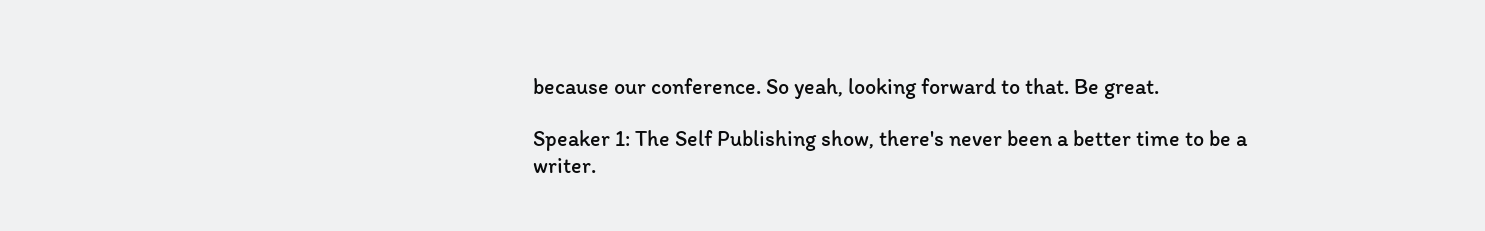because our conference. So yeah, looking forward to that. Be great.

Speaker 1: The Self Publishing show, there's never been a better time to be a writer.